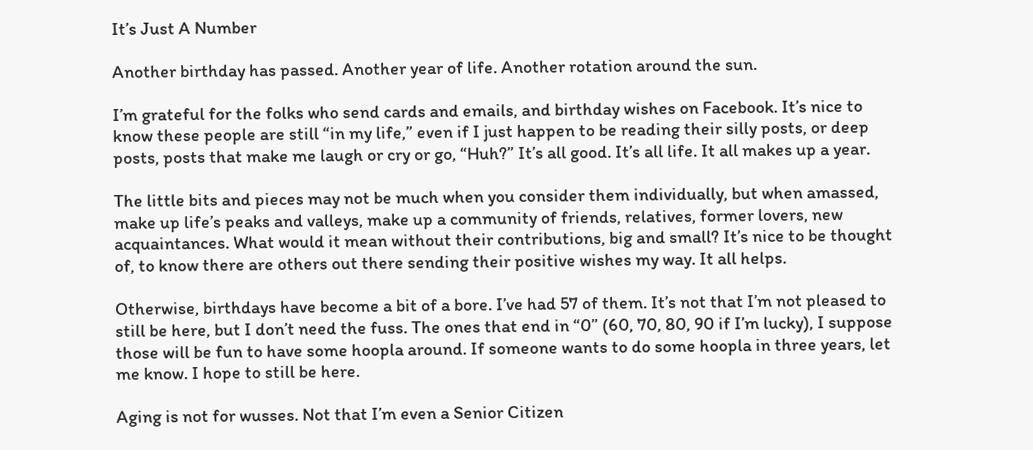It’s Just A Number

Another birthday has passed. Another year of life. Another rotation around the sun.

I’m grateful for the folks who send cards and emails, and birthday wishes on Facebook. It’s nice to know these people are still “in my life,” even if I just happen to be reading their silly posts, or deep posts, posts that make me laugh or cry or go, “Huh?” It’s all good. It’s all life. It all makes up a year.

The little bits and pieces may not be much when you consider them individually, but when amassed, make up life’s peaks and valleys, make up a community of friends, relatives, former lovers, new acquaintances. What would it mean without their contributions, big and small? It’s nice to be thought of, to know there are others out there sending their positive wishes my way. It all helps.

Otherwise, birthdays have become a bit of a bore. I’ve had 57 of them. It’s not that I’m not pleased to still be here, but I don’t need the fuss. The ones that end in “0” (60, 70, 80, 90 if I’m lucky), I suppose those will be fun to have some hoopla around. If someone wants to do some hoopla in three years, let me know. I hope to still be here.

Aging is not for wusses. Not that I’m even a Senior Citizen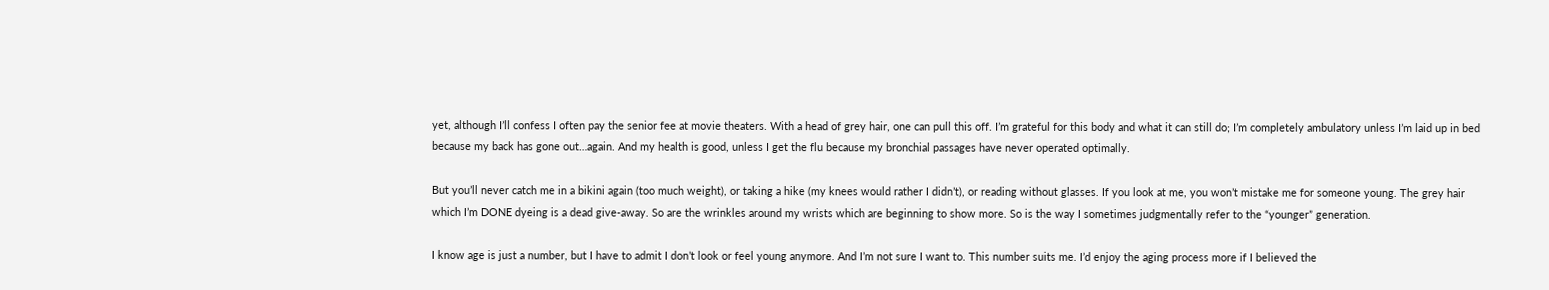yet, although I’ll confess I often pay the senior fee at movie theaters. With a head of grey hair, one can pull this off. I’m grateful for this body and what it can still do; I’m completely ambulatory unless I’m laid up in bed because my back has gone out…again. And my health is good, unless I get the flu because my bronchial passages have never operated optimally.

But you’ll never catch me in a bikini again (too much weight), or taking a hike (my knees would rather I didn’t), or reading without glasses. If you look at me, you won’t mistake me for someone young. The grey hair which I’m DONE dyeing is a dead give-away. So are the wrinkles around my wrists which are beginning to show more. So is the way I sometimes judgmentally refer to the “younger” generation.

I know age is just a number, but I have to admit I don’t look or feel young anymore. And I’m not sure I want to. This number suits me. I’d enjoy the aging process more if I believed the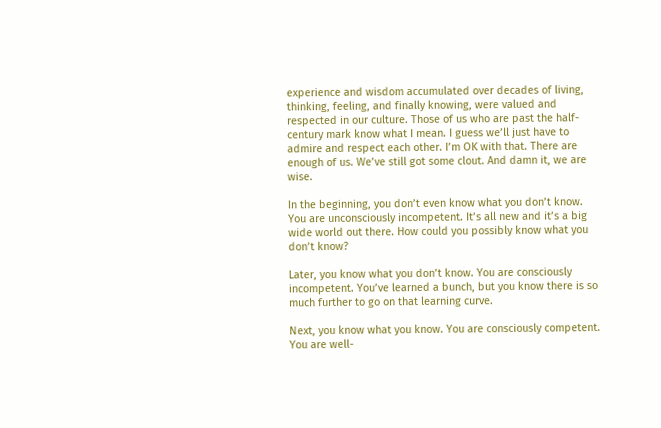experience and wisdom accumulated over decades of living, thinking, feeling, and finally knowing, were valued and respected in our culture. Those of us who are past the half-century mark know what I mean. I guess we’ll just have to admire and respect each other. I’m OK with that. There are enough of us. We’ve still got some clout. And damn it, we are wise.

In the beginning, you don’t even know what you don’t know. You are unconsciously incompetent. It’s all new and it’s a big wide world out there. How could you possibly know what you don’t know?

Later, you know what you don’t know. You are consciously incompetent. You’ve learned a bunch, but you know there is so much further to go on that learning curve.

Next, you know what you know. You are consciously competent. You are well-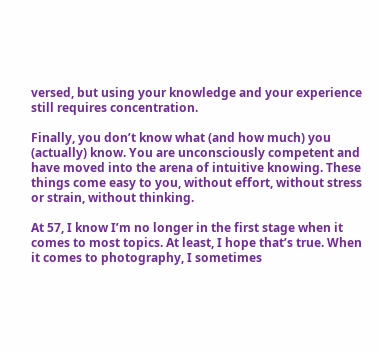versed, but using your knowledge and your experience still requires concentration.

Finally, you don’t know what (and how much) you (actually) know. You are unconsciously competent and have moved into the arena of intuitive knowing. These things come easy to you, without effort, without stress or strain, without thinking.

At 57, I know I’m no longer in the first stage when it comes to most topics. At least, I hope that’s true. When it comes to photography, I sometimes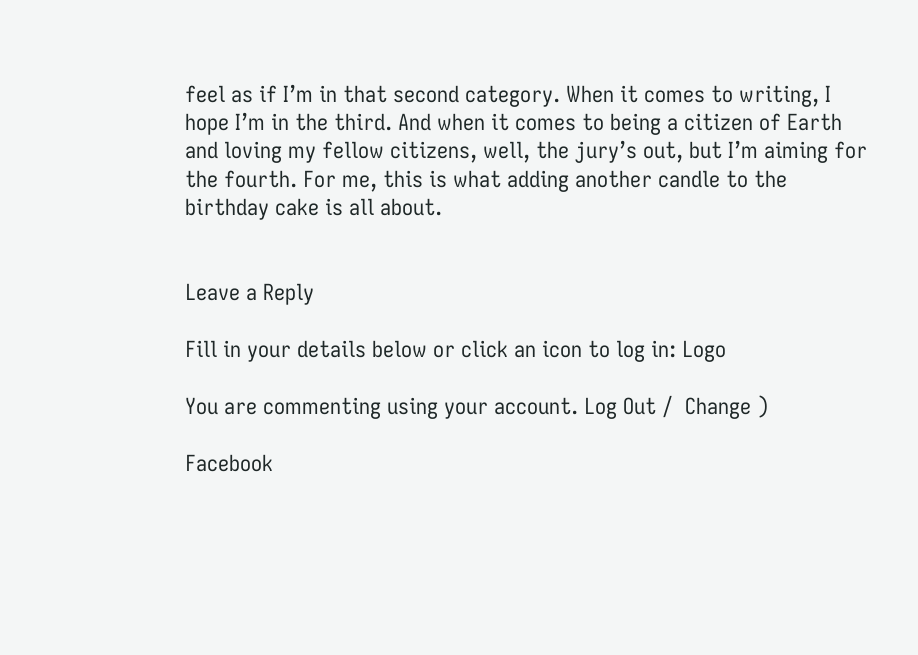feel as if I’m in that second category. When it comes to writing, I hope I’m in the third. And when it comes to being a citizen of Earth and loving my fellow citizens, well, the jury’s out, but I’m aiming for the fourth. For me, this is what adding another candle to the birthday cake is all about.


Leave a Reply

Fill in your details below or click an icon to log in: Logo

You are commenting using your account. Log Out /  Change )

Facebook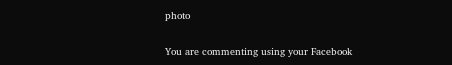photo

You are commenting using your Facebook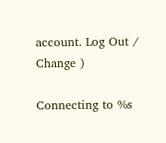account. Log Out /  Change )

Connecting to %s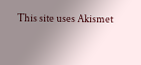This site uses Akismet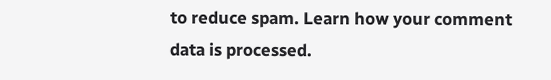to reduce spam. Learn how your comment data is processed.